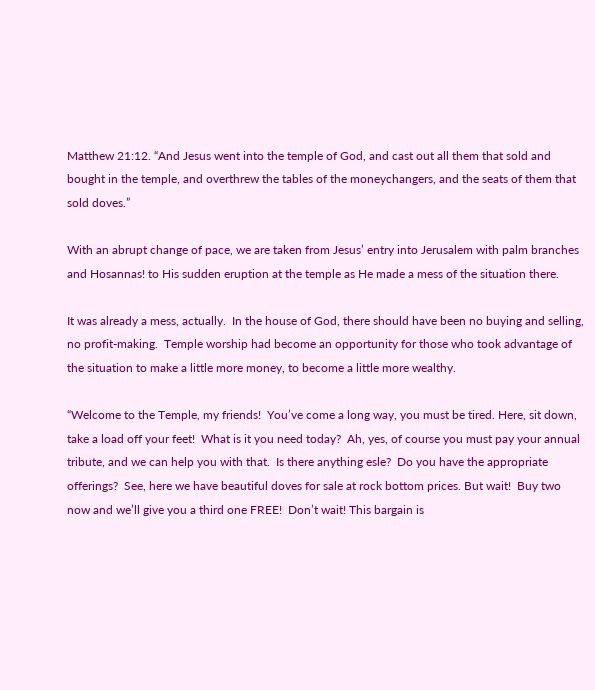Matthew 21:12. “And Jesus went into the temple of God, and cast out all them that sold and bought in the temple, and overthrew the tables of the moneychangers, and the seats of them that sold doves.”

With an abrupt change of pace, we are taken from Jesus’ entry into Jerusalem with palm branches and Hosannas! to His sudden eruption at the temple as He made a mess of the situation there.

It was already a mess, actually.  In the house of God, there should have been no buying and selling, no profit-making.  Temple worship had become an opportunity for those who took advantage of the situation to make a little more money, to become a little more wealthy.

“Welcome to the Temple, my friends!  You’ve come a long way, you must be tired. Here, sit down, take a load off your feet!  What is it you need today?  Ah, yes, of course you must pay your annual tribute, and we can help you with that.  Is there anything esle?  Do you have the appropriate offerings?  See, here we have beautiful doves for sale at rock bottom prices. But wait!  Buy two now and we’ll give you a third one FREE!  Don’t wait! This bargain is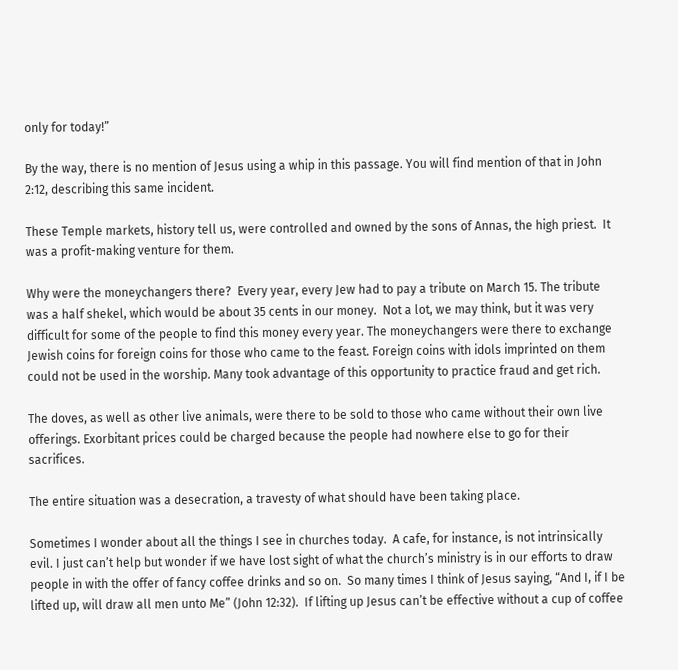only for today!”

By the way, there is no mention of Jesus using a whip in this passage. You will find mention of that in John 2:12, describing this same incident.

These Temple markets, history tell us, were controlled and owned by the sons of Annas, the high priest.  It was a profit-making venture for them.

Why were the moneychangers there?  Every year, every Jew had to pay a tribute on March 15. The tribute was a half shekel, which would be about 35 cents in our money.  Not a lot, we may think, but it was very difficult for some of the people to find this money every year. The moneychangers were there to exchange Jewish coins for foreign coins for those who came to the feast. Foreign coins with idols imprinted on them could not be used in the worship. Many took advantage of this opportunity to practice fraud and get rich.

The doves, as well as other live animals, were there to be sold to those who came without their own live offerings. Exorbitant prices could be charged because the people had nowhere else to go for their sacrifices.

The entire situation was a desecration, a travesty of what should have been taking place.

Sometimes I wonder about all the things I see in churches today.  A cafe, for instance, is not intrinsically evil. I just can’t help but wonder if we have lost sight of what the church’s ministry is in our efforts to draw people in with the offer of fancy coffee drinks and so on.  So many times I think of Jesus saying, “And I, if I be lifted up, will draw all men unto Me” (John 12:32).  If lifting up Jesus can’t be effective without a cup of coffee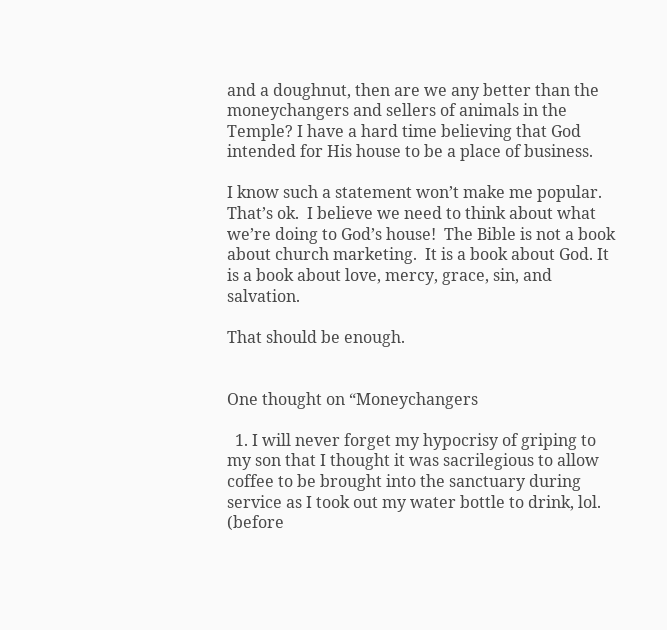and a doughnut, then are we any better than the moneychangers and sellers of animals in the Temple? I have a hard time believing that God intended for His house to be a place of business.

I know such a statement won’t make me popular. That’s ok.  I believe we need to think about what we’re doing to God’s house!  The Bible is not a book about church marketing.  It is a book about God. It is a book about love, mercy, grace, sin, and salvation.

That should be enough.


One thought on “Moneychangers

  1. I will never forget my hypocrisy of griping to my son that I thought it was sacrilegious to allow coffee to be brought into the sanctuary during service as I took out my water bottle to drink, lol. (before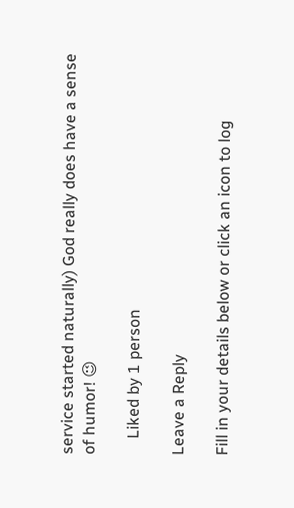service started naturally) God really does have a sense of humor! 😉

    Liked by 1 person

Leave a Reply

Fill in your details below or click an icon to log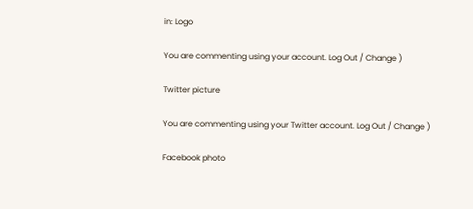in: Logo

You are commenting using your account. Log Out / Change )

Twitter picture

You are commenting using your Twitter account. Log Out / Change )

Facebook photo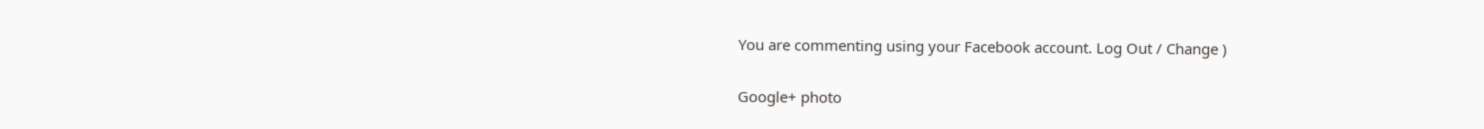You are commenting using your Facebook account. Log Out / Change )

Google+ photo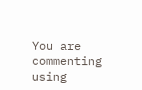You are commenting using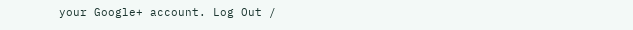your Google+ account. Log Out /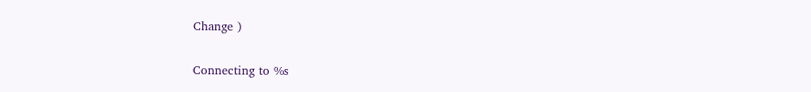Change )

Connecting to %s